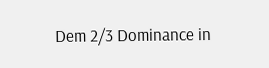Dem 2/3 Dominance in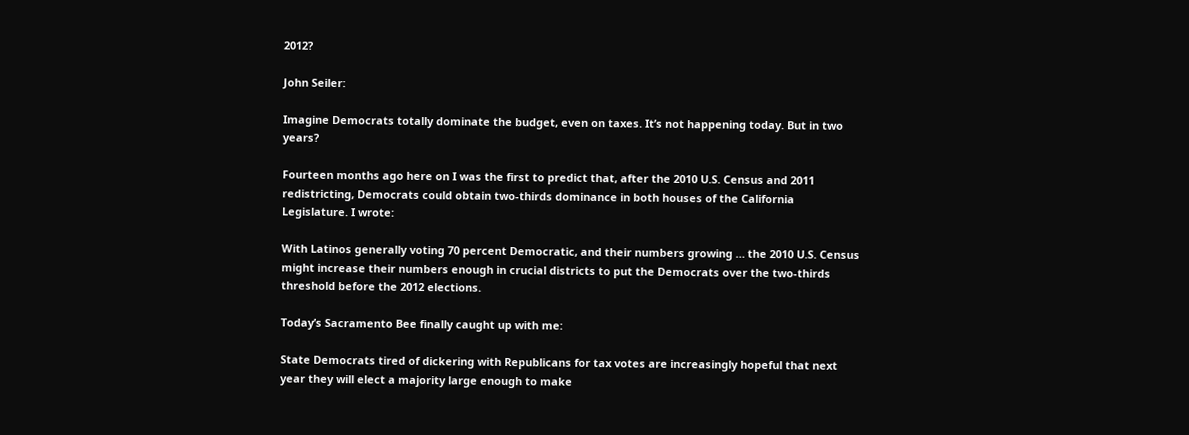2012?

John Seiler:

Imagine Democrats totally dominate the budget, even on taxes. It’s not happening today. But in two years?

Fourteen months ago here on I was the first to predict that, after the 2010 U.S. Census and 2011 redistricting, Democrats could obtain two-thirds dominance in both houses of the California Legislature. I wrote:

With Latinos generally voting 70 percent Democratic, and their numbers growing … the 2010 U.S. Census might increase their numbers enough in crucial districts to put the Democrats over the two-thirds threshold before the 2012 elections.

Today’s Sacramento Bee finally caught up with me:

State Democrats tired of dickering with Republicans for tax votes are increasingly hopeful that next year they will elect a majority large enough to make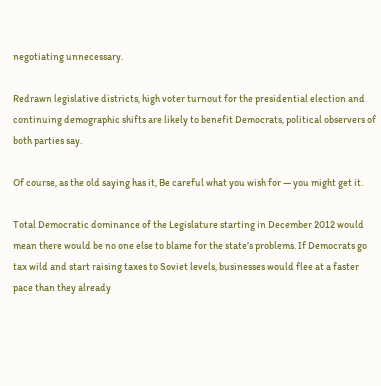negotiating unnecessary.

Redrawn legislative districts, high voter turnout for the presidential election and continuing demographic shifts are likely to benefit Democrats, political observers of both parties say.

Of course, as the old saying has it, Be careful what you wish for — you might get it.

Total Democratic dominance of the Legislature starting in December 2012 would mean there would be no one else to blame for the state’s problems. If Democrats go tax wild and start raising taxes to Soviet levels, businesses would flee at a faster pace than they already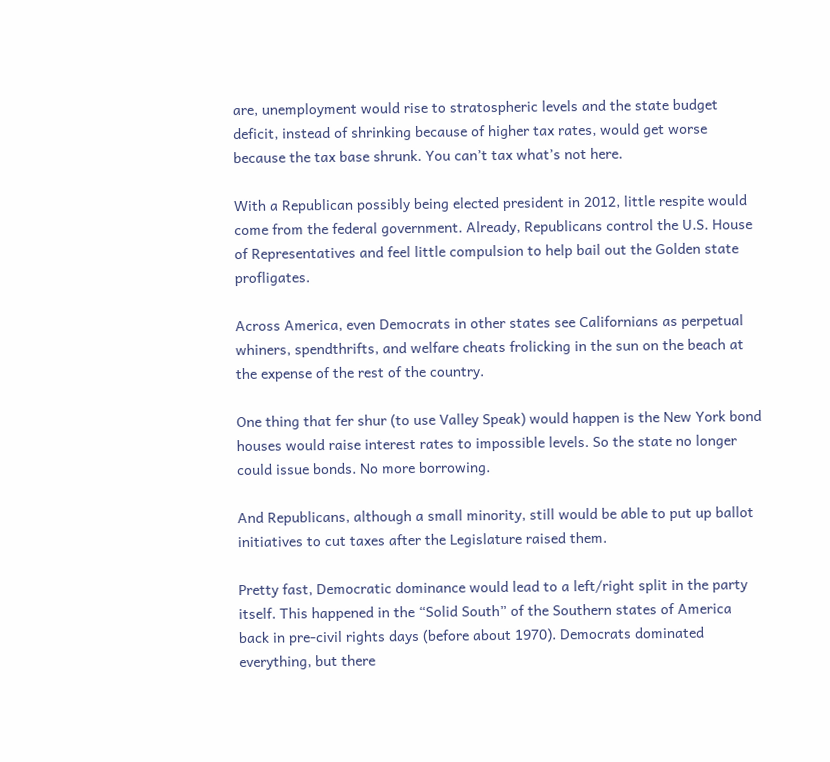are, unemployment would rise to stratospheric levels and the state budget deficit, instead of shrinking because of higher tax rates, would get worse because the tax base shrunk. You can’t tax what’s not here.

With a Republican possibly being elected president in 2012, little respite would come from the federal government. Already, Republicans control the U.S. House of Representatives and feel little compulsion to help bail out the Golden state profligates.

Across America, even Democrats in other states see Californians as perpetual whiners, spendthrifts, and welfare cheats frolicking in the sun on the beach at the expense of the rest of the country.

One thing that fer shur (to use Valley Speak) would happen is the New York bond houses would raise interest rates to impossible levels. So the state no longer could issue bonds. No more borrowing.

And Republicans, although a small minority, still would be able to put up ballot initiatives to cut taxes after the Legislature raised them.

Pretty fast, Democratic dominance would lead to a left/right split in the party itself. This happened in the “Solid South” of the Southern states of America back in pre-civil rights days (before about 1970). Democrats dominated everything, but there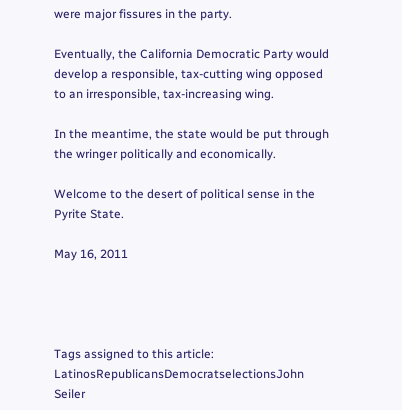were major fissures in the party.

Eventually, the California Democratic Party would develop a responsible, tax-cutting wing opposed to an irresponsible, tax-increasing wing.

In the meantime, the state would be put through the wringer politically and economically.

Welcome to the desert of political sense in the Pyrite State.

May 16, 2011




Tags assigned to this article:
LatinosRepublicansDemocratselectionsJohn Seiler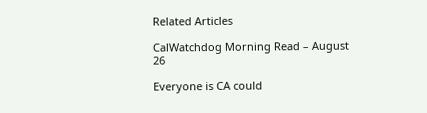Related Articles

CalWatchdog Morning Read – August 26

Everyone is CA could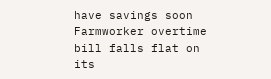have savings soon Farmworker overtime bill falls flat on its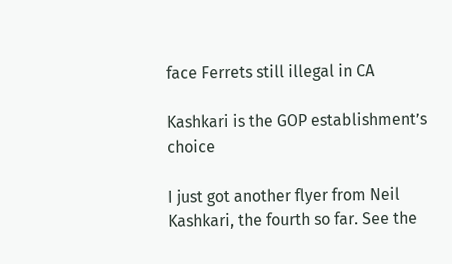face Ferrets still illegal in CA

Kashkari is the GOP establishment’s choice

I just got another flyer from Neil Kashkari, the fourth so far. See the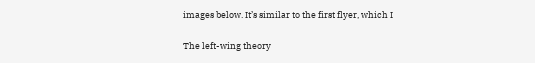images below. It’s similar to the first flyer, which I

The left-wing theory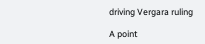driving Vergara ruling

A point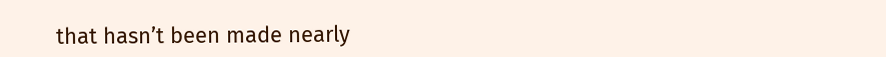that hasn’t been made nearly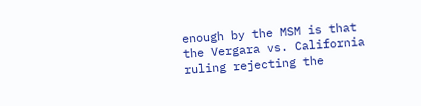enough by the MSM is that the Vergara vs. California ruling rejecting the